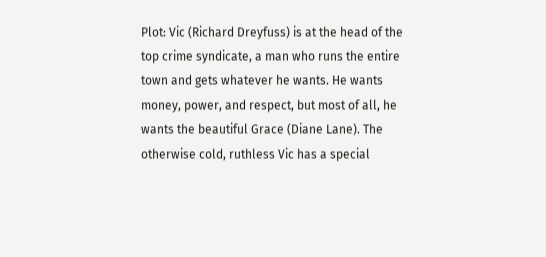Plot: Vic (Richard Dreyfuss) is at the head of the top crime syndicate, a man who runs the entire town and gets whatever he wants. He wants money, power, and respect, but most of all, he wants the beautiful Grace (Diane Lane). The otherwise cold, ruthless Vic has a special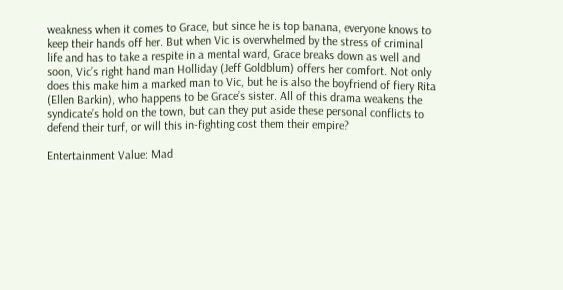weakness when it comes to Grace, but since he is top banana, everyone knows to keep their hands off her. But when Vic is overwhelmed by the stress of criminal life and has to take a respite in a mental ward, Grace breaks down as well and soon, Vic’s right hand man Holliday (Jeff Goldblum) offers her comfort. Not only does this make him a marked man to Vic, but he is also the boyfriend of fiery Rita (Ellen Barkin), who happens to be Grace’s sister. All of this drama weakens the syndicate’s hold on the town, but can they put aside these personal conflicts to defend their turf, or will this in-fighting cost them their empire?

Entertainment Value: Mad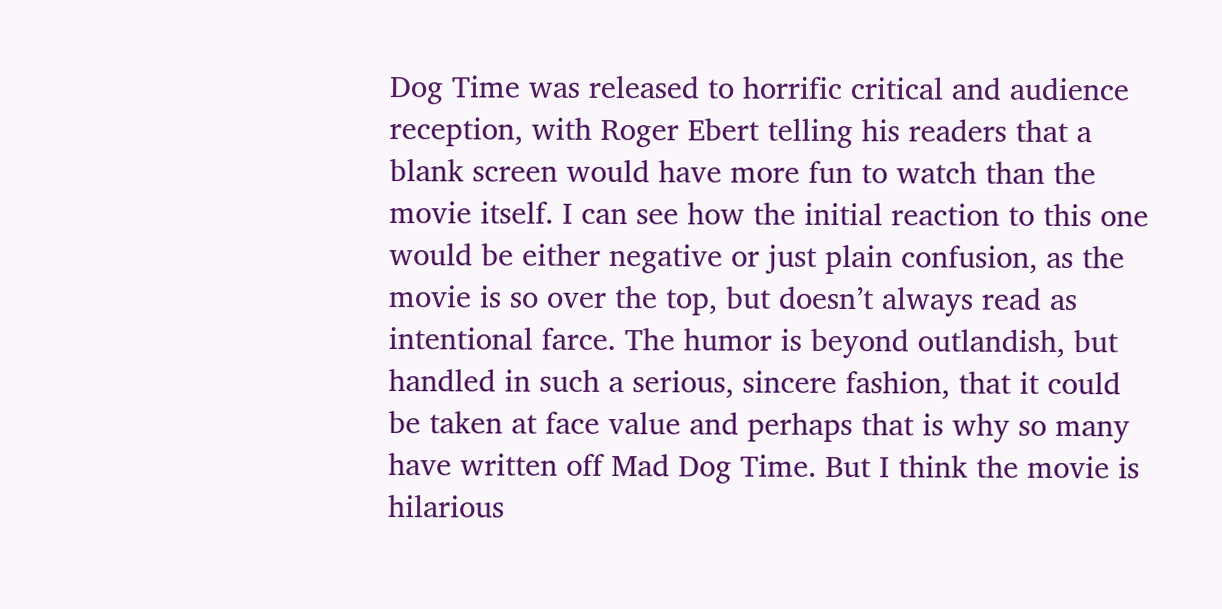Dog Time was released to horrific critical and audience reception, with Roger Ebert telling his readers that a blank screen would have more fun to watch than the movie itself. I can see how the initial reaction to this one would be either negative or just plain confusion, as the movie is so over the top, but doesn’t always read as intentional farce. The humor is beyond outlandish, but handled in such a serious, sincere fashion, that it could be taken at face value and perhaps that is why so many have written off Mad Dog Time. But I think the movie is hilarious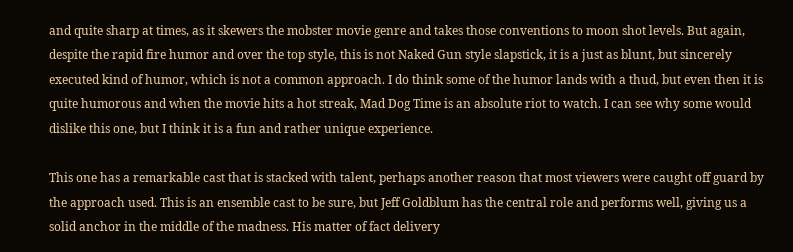and quite sharp at times, as it skewers the mobster movie genre and takes those conventions to moon shot levels. But again, despite the rapid fire humor and over the top style, this is not Naked Gun style slapstick, it is a just as blunt, but sincerely executed kind of humor, which is not a common approach. I do think some of the humor lands with a thud, but even then it is quite humorous and when the movie hits a hot streak, Mad Dog Time is an absolute riot to watch. I can see why some would dislike this one, but I think it is a fun and rather unique experience.

This one has a remarkable cast that is stacked with talent, perhaps another reason that most viewers were caught off guard by the approach used. This is an ensemble cast to be sure, but Jeff Goldblum has the central role and performs well, giving us a solid anchor in the middle of the madness. His matter of fact delivery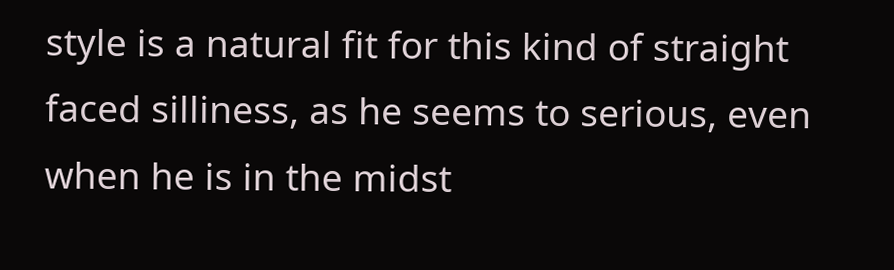style is a natural fit for this kind of straight faced silliness, as he seems to serious, even when he is in the midst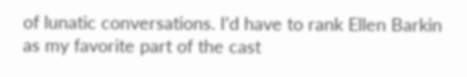of lunatic conversations. I’d have to rank Ellen Barkin as my favorite part of the cast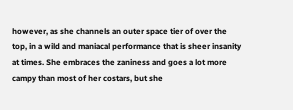however, as she channels an outer space tier of over the top, in a wild and maniacal performance that is sheer insanity at times. She embraces the zaniness and goes a lot more campy than most of her costars, but she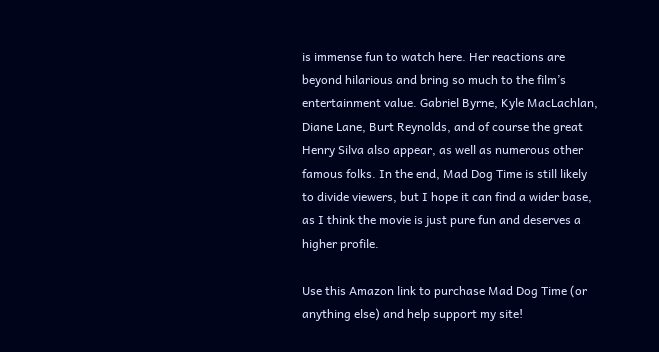is immense fun to watch here. Her reactions are beyond hilarious and bring so much to the film’s entertainment value. Gabriel Byrne, Kyle MacLachlan, Diane Lane, Burt Reynolds, and of course the great Henry Silva also appear, as well as numerous other famous folks. In the end, Mad Dog Time is still likely to divide viewers, but I hope it can find a wider base, as I think the movie is just pure fun and deserves a higher profile.

Use this Amazon link to purchase Mad Dog Time (or anything else) and help support my site!